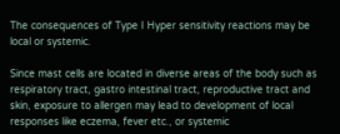The consequences of Type I Hyper sensitivity reactions may be local or systemic.

Since mast cells are located in diverse areas of the body such as respiratory tract, gastro intestinal tract, reproductive tract and skin, exposure to allergen may lead to development of local responses like eczema, fever etc., or systemic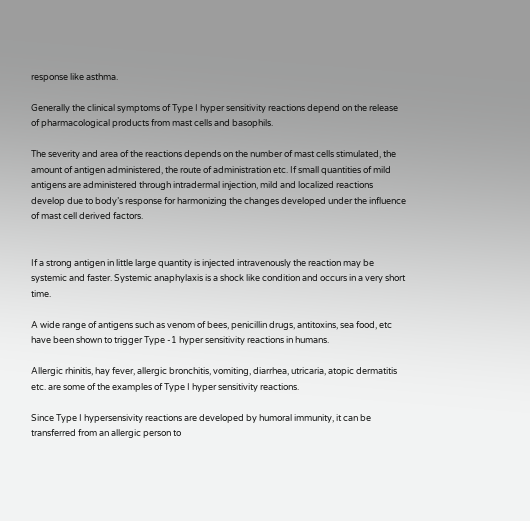response like asthma.

Generally the clinical symptoms of Type I hyper sensitivity reactions depend on the release of pharmacological products from mast cells and basophils.

The severity and area of the reactions depends on the number of mast cells stimulated, the amount of antigen administered, the route of administration etc. If small quantities of mild antigens are administered through intradermal injection, mild and localized reactions develop due to body’s response for harmonizing the changes developed under the influence of mast cell derived factors.


If a strong antigen in little large quantity is injected intravenously the reaction may be systemic and faster. Systemic anaphylaxis is a shock like condition and occurs in a very short time.

A wide range of antigens such as venom of bees, penicillin drugs, antitoxins, sea food, etc have been shown to trigger Type -1 hyper sensitivity reactions in humans.

Allergic rhinitis, hay fever, allergic bronchitis, vomiting, diarrhea, utricaria, atopic dermatitis etc. are some of the examples of Type I hyper sensitivity reactions.

Since Type I hypersensivity reactions are developed by humoral immunity, it can be transferred from an allergic person to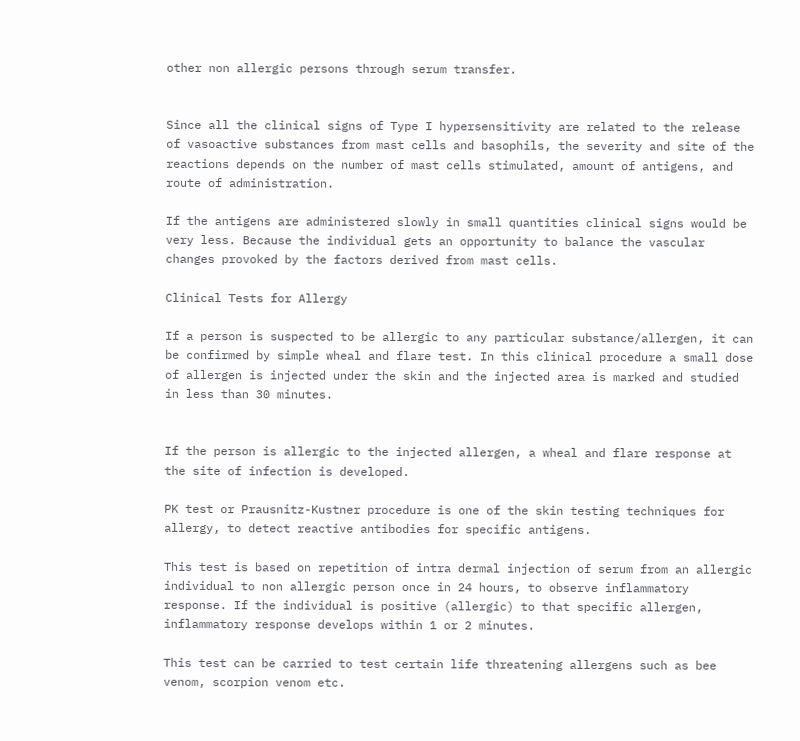other non allergic persons through serum transfer.


Since all the clinical signs of Type I hypersensitivity are related to the release of vasoactive substances from mast cells and basophils, the severity and site of the reactions depends on the number of mast cells stimulated, amount of antigens, and route of administration.

If the antigens are administered slowly in small quantities clinical signs would be very less. Because the individual gets an opportunity to balance the vascular changes provoked by the factors derived from mast cells.

Clinical Tests for Allergy

If a person is suspected to be allergic to any particular substance/allergen, it can be confirmed by simple wheal and flare test. In this clinical procedure a small dose of allergen is injected under the skin and the injected area is marked and studied in less than 30 minutes.


If the person is allergic to the injected allergen, a wheal and flare response at the site of infection is developed.

PK test or Prausnitz-Kustner procedure is one of the skin testing techniques for allergy, to detect reactive antibodies for specific antigens.

This test is based on repetition of intra dermal injection of serum from an allergic individual to non allergic person once in 24 hours, to observe inflammatory response. If the individual is positive (allergic) to that specific allergen, inflammatory response develops within 1 or 2 minutes.

This test can be carried to test certain life threatening allergens such as bee venom, scorpion venom etc.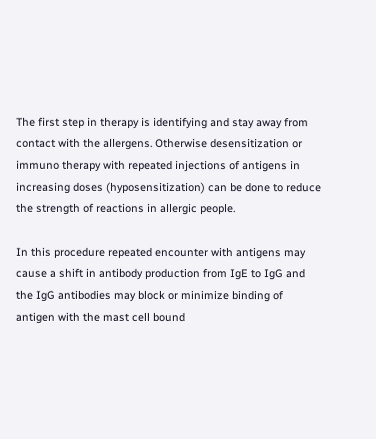The first step in therapy is identifying and stay away from contact with the allergens. Otherwise desensitization or immuno therapy with repeated injections of antigens in increasing doses (hyposensitization) can be done to reduce the strength of reactions in allergic people.

In this procedure repeated encounter with antigens may cause a shift in antibody production from IgE to IgG and the IgG antibodies may block or minimize binding of antigen with the mast cell bound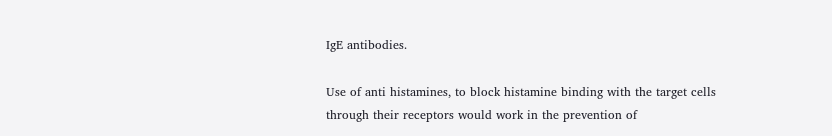IgE antibodies.

Use of anti histamines, to block histamine binding with the target cells through their receptors would work in the prevention of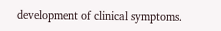development of clinical symptoms.